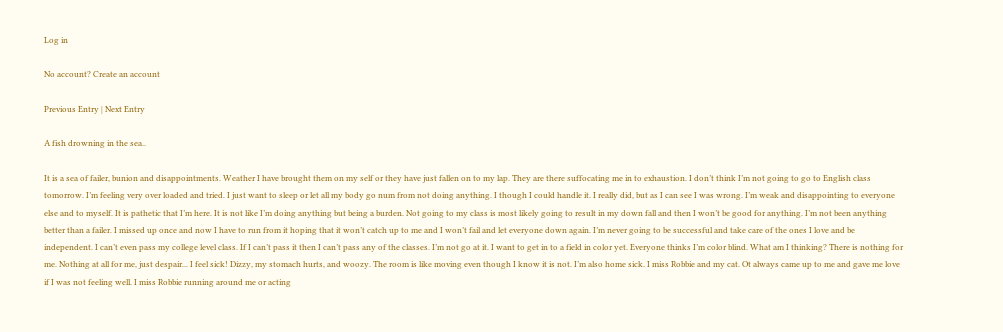Log in

No account? Create an account

Previous Entry | Next Entry

A fish drowning in the sea..

It is a sea of failer, bunion and disappointments. Weather I have brought them on my self or they have just fallen on to my lap. They are there suffocating me in to exhaustion. I don’t think I’m not going to go to English class tomorrow. I’m feeling very over loaded and tried. I just want to sleep or let all my body go num from not doing anything. I though I could handle it. I really did, but as I can see I was wrong. I’m weak and disappointing to everyone else and to myself. It is pathetic that I’m here. It is not like I’m doing anything but being a burden. Not going to my class is most likely going to result in my down fall and then I won’t be good for anything. I’m not been anything better than a failer. I missed up once and now I have to run from it hoping that it won’t catch up to me and I won’t fail and let everyone down again. I’m never going to be successful and take care of the ones I love and be independent. I can’t even pass my college level class. If I can’t pass it then I can’t pass any of the classes. I’m not go at it. I want to get in to a field in color yet. Everyone thinks I’m color blind. What am I thinking? There is nothing for me. Nothing at all for me, just despair... I feel sick! Dizzy, my stomach hurts, and woozy. The room is like moving even though I know it is not. I’m also home sick. I miss Robbie and my cat. Ot always came up to me and gave me love if I was not feeling well. I miss Robbie running around me or acting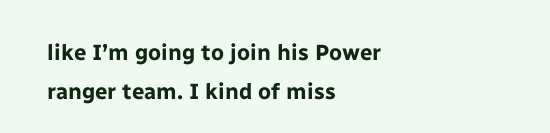like I’m going to join his Power ranger team. I kind of miss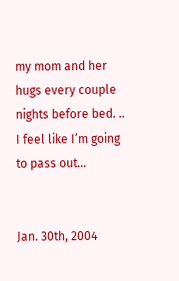my mom and her hugs every couple nights before bed. .. I feel like I’m going to pass out…


Jan. 30th, 2004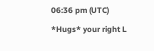06:36 pm (UTC)
*Hugs* your right L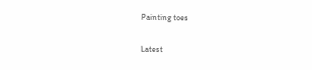Painting toes

Latest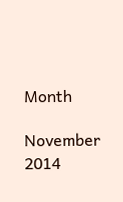Month

November 2014